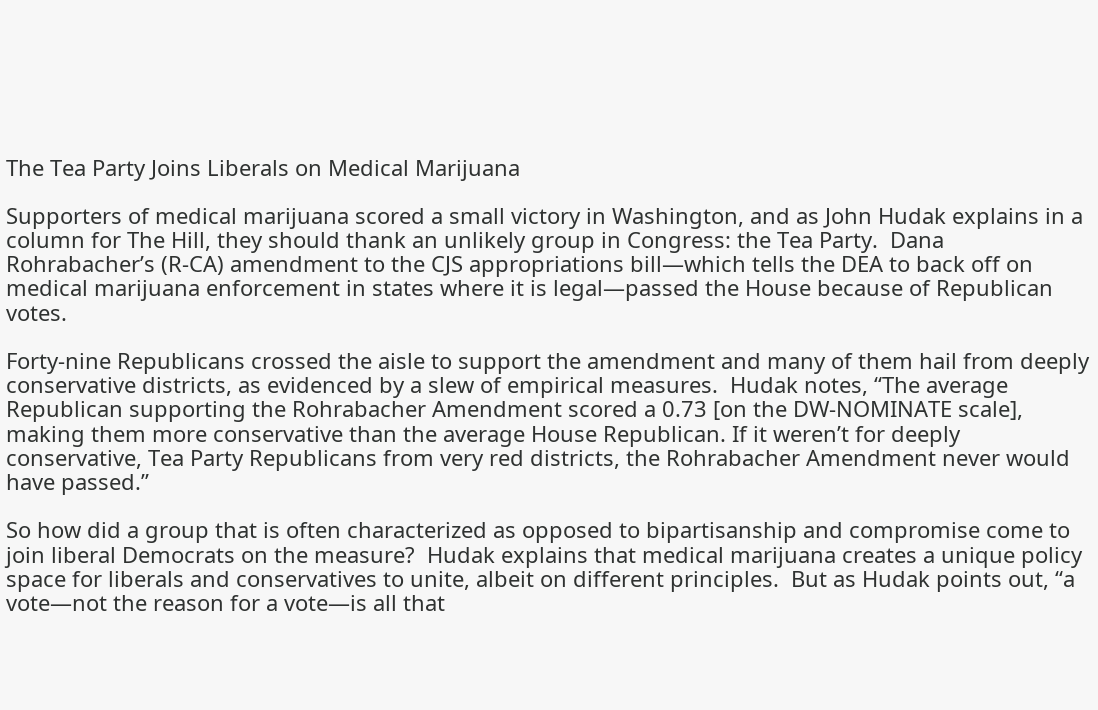The Tea Party Joins Liberals on Medical Marijuana

Supporters of medical marijuana scored a small victory in Washington, and as John Hudak explains in a column for The Hill, they should thank an unlikely group in Congress: the Tea Party.  Dana Rohrabacher’s (R-CA) amendment to the CJS appropriations bill—which tells the DEA to back off on medical marijuana enforcement in states where it is legal—passed the House because of Republican votes.

Forty-nine Republicans crossed the aisle to support the amendment and many of them hail from deeply conservative districts, as evidenced by a slew of empirical measures.  Hudak notes, “The average Republican supporting the Rohrabacher Amendment scored a 0.73 [on the DW-NOMINATE scale], making them more conservative than the average House Republican. If it weren’t for deeply conservative, Tea Party Republicans from very red districts, the Rohrabacher Amendment never would have passed.”

So how did a group that is often characterized as opposed to bipartisanship and compromise come to join liberal Democrats on the measure?  Hudak explains that medical marijuana creates a unique policy space for liberals and conservatives to unite, albeit on different principles.  But as Hudak points out, “a vote—not the reason for a vote—is all that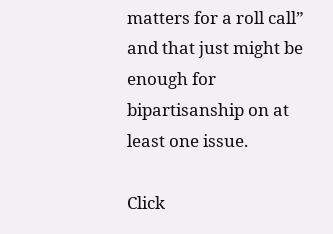matters for a roll call” and that just might be enough for bipartisanship on at least one issue.

Click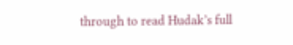through to read Hudak’s full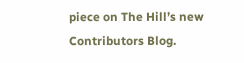piece on The Hill’s new Contributors Blog.